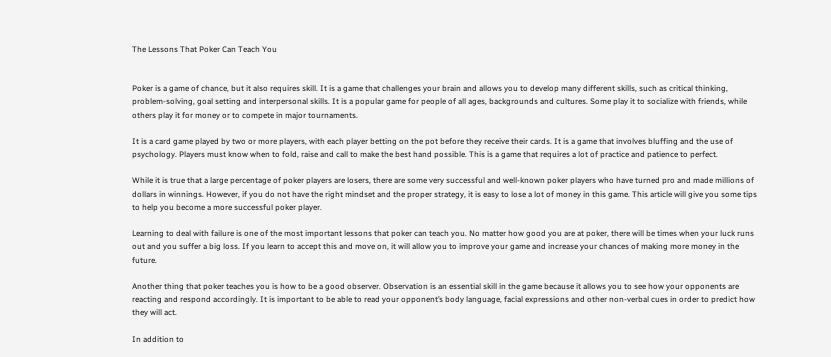The Lessons That Poker Can Teach You


Poker is a game of chance, but it also requires skill. It is a game that challenges your brain and allows you to develop many different skills, such as critical thinking, problem-solving, goal setting and interpersonal skills. It is a popular game for people of all ages, backgrounds and cultures. Some play it to socialize with friends, while others play it for money or to compete in major tournaments.

It is a card game played by two or more players, with each player betting on the pot before they receive their cards. It is a game that involves bluffing and the use of psychology. Players must know when to fold, raise and call to make the best hand possible. This is a game that requires a lot of practice and patience to perfect.

While it is true that a large percentage of poker players are losers, there are some very successful and well-known poker players who have turned pro and made millions of dollars in winnings. However, if you do not have the right mindset and the proper strategy, it is easy to lose a lot of money in this game. This article will give you some tips to help you become a more successful poker player.

Learning to deal with failure is one of the most important lessons that poker can teach you. No matter how good you are at poker, there will be times when your luck runs out and you suffer a big loss. If you learn to accept this and move on, it will allow you to improve your game and increase your chances of making more money in the future.

Another thing that poker teaches you is how to be a good observer. Observation is an essential skill in the game because it allows you to see how your opponents are reacting and respond accordingly. It is important to be able to read your opponent’s body language, facial expressions and other non-verbal cues in order to predict how they will act.

In addition to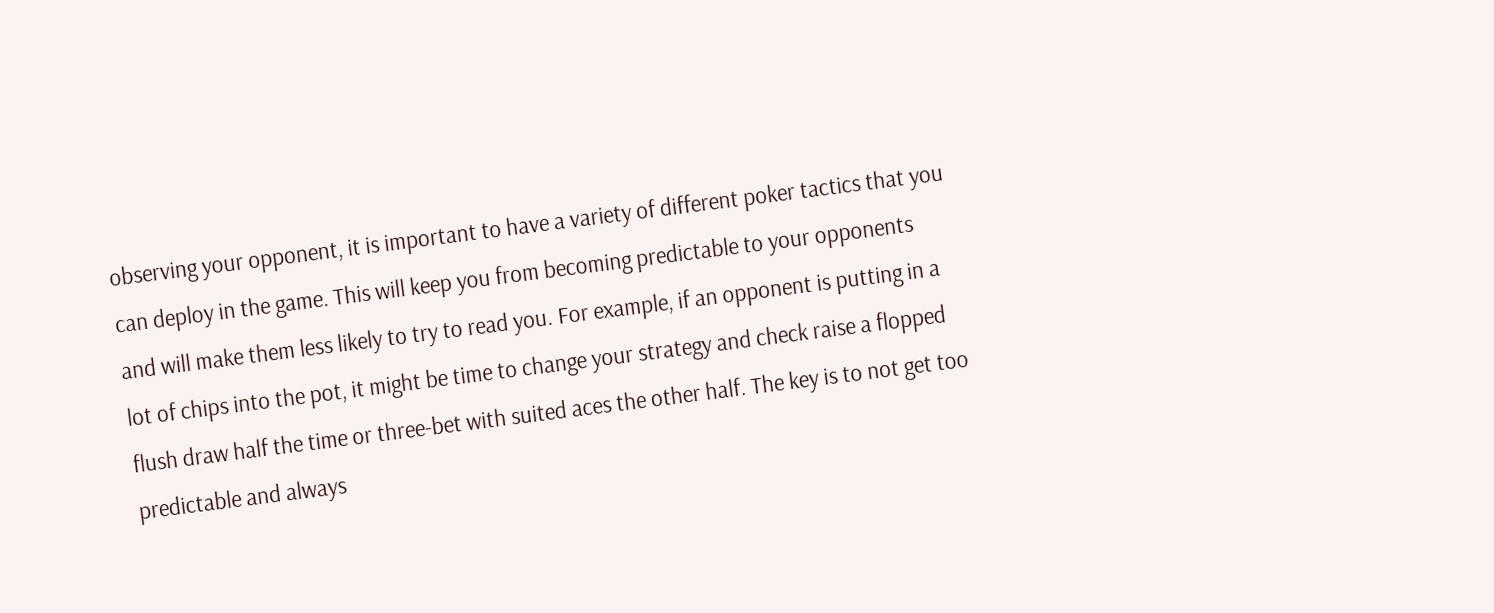observing your opponent, it is important to have a variety of different poker tactics that you can deploy in the game. This will keep you from becoming predictable to your opponents and will make them less likely to try to read you. For example, if an opponent is putting in a lot of chips into the pot, it might be time to change your strategy and check raise a flopped flush draw half the time or three-bet with suited aces the other half. The key is to not get too predictable and always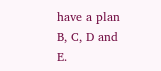have a plan B, C, D and E.